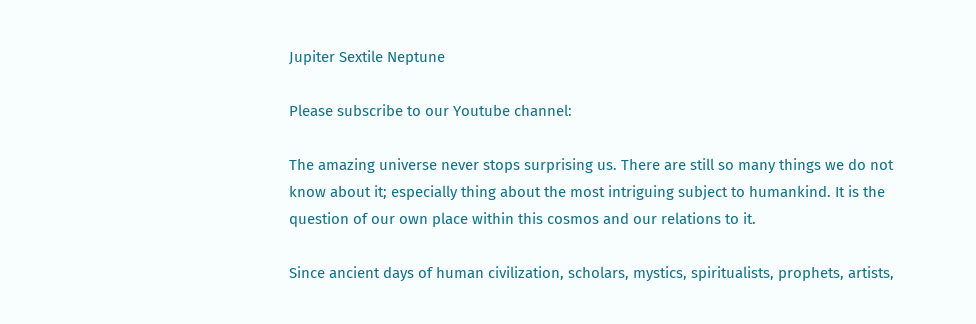Jupiter Sextile Neptune

Please subscribe to our Youtube channel:

The amazing universe never stops surprising us. There are still so many things we do not know about it; especially thing about the most intriguing subject to humankind. It is the question of our own place within this cosmos and our relations to it.

Since ancient days of human civilization, scholars, mystics, spiritualists, prophets, artists,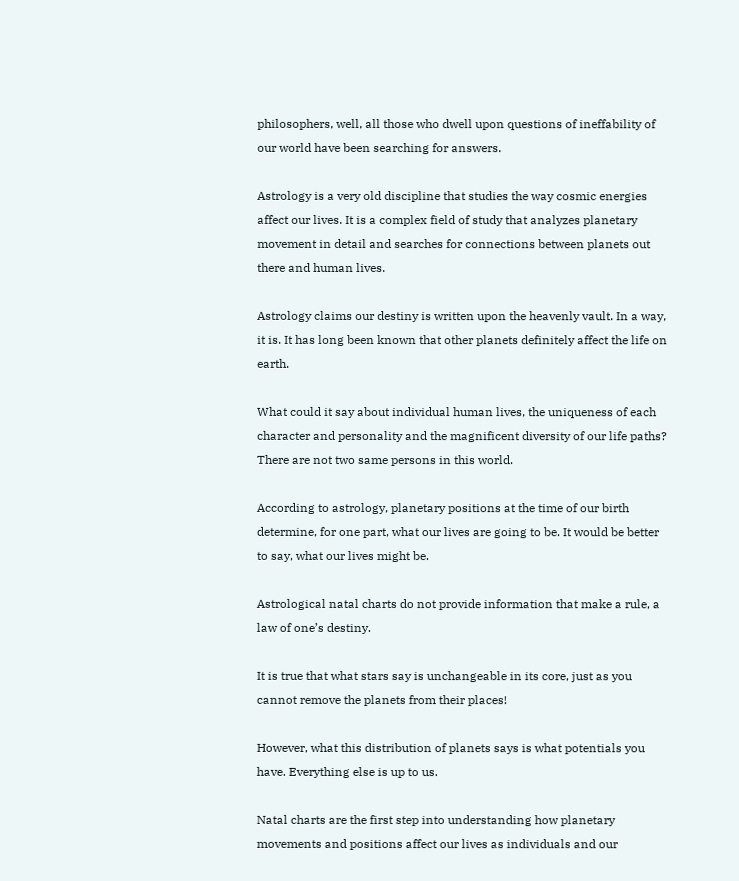philosophers, well, all those who dwell upon questions of ineffability of our world have been searching for answers.

Astrology is a very old discipline that studies the way cosmic energies affect our lives. It is a complex field of study that analyzes planetary movement in detail and searches for connections between planets out there and human lives.

Astrology claims our destiny is written upon the heavenly vault. In a way, it is. It has long been known that other planets definitely affect the life on earth.

What could it say about individual human lives, the uniqueness of each character and personality and the magnificent diversity of our life paths? There are not two same persons in this world.

According to astrology, planetary positions at the time of our birth determine, for one part, what our lives are going to be. It would be better to say, what our lives might be.

Astrological natal charts do not provide information that make a rule, a law of one’s destiny.

It is true that what stars say is unchangeable in its core, just as you cannot remove the planets from their places!

However, what this distribution of planets says is what potentials you have. Everything else is up to us.

Natal charts are the first step into understanding how planetary movements and positions affect our lives as individuals and our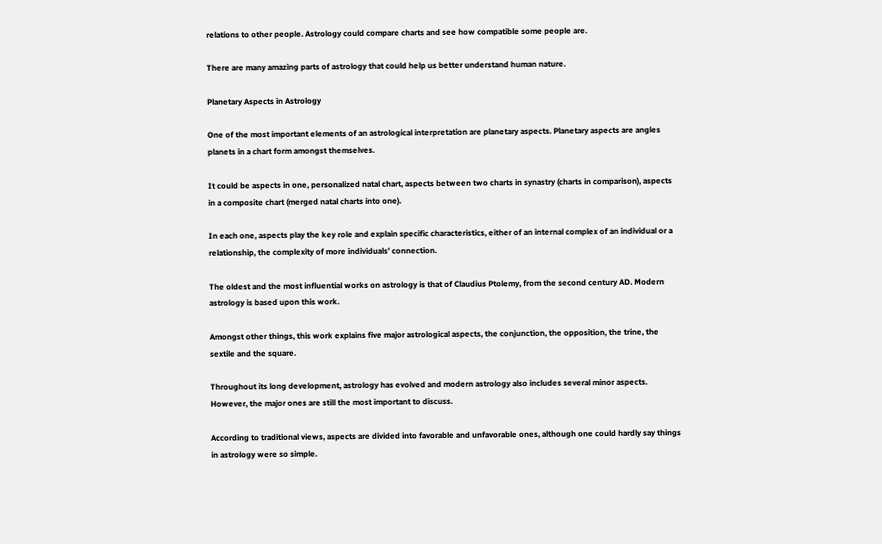relations to other people. Astrology could compare charts and see how compatible some people are.

There are many amazing parts of astrology that could help us better understand human nature.

Planetary Aspects in Astrology

One of the most important elements of an astrological interpretation are planetary aspects. Planetary aspects are angles planets in a chart form amongst themselves.

It could be aspects in one, personalized natal chart, aspects between two charts in synastry (charts in comparison), aspects in a composite chart (merged natal charts into one).

In each one, aspects play the key role and explain specific characteristics, either of an internal complex of an individual or a relationship, the complexity of more individuals’ connection.

The oldest and the most influential works on astrology is that of Claudius Ptolemy, from the second century AD. Modern astrology is based upon this work.

Amongst other things, this work explains five major astrological aspects, the conjunction, the opposition, the trine, the sextile and the square.

Throughout its long development, astrology has evolved and modern astrology also includes several minor aspects. However, the major ones are still the most important to discuss.

According to traditional views, aspects are divided into favorable and unfavorable ones, although one could hardly say things in astrology were so simple.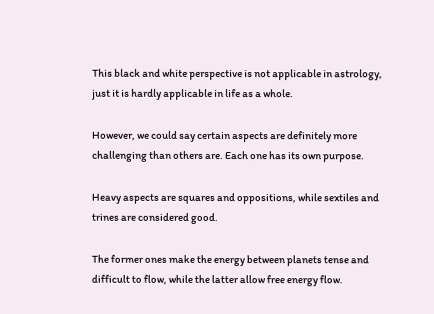This black and white perspective is not applicable in astrology, just it is hardly applicable in life as a whole.

However, we could say certain aspects are definitely more challenging than others are. Each one has its own purpose.

Heavy aspects are squares and oppositions, while sextiles and trines are considered good.

The former ones make the energy between planets tense and difficult to flow, while the latter allow free energy flow.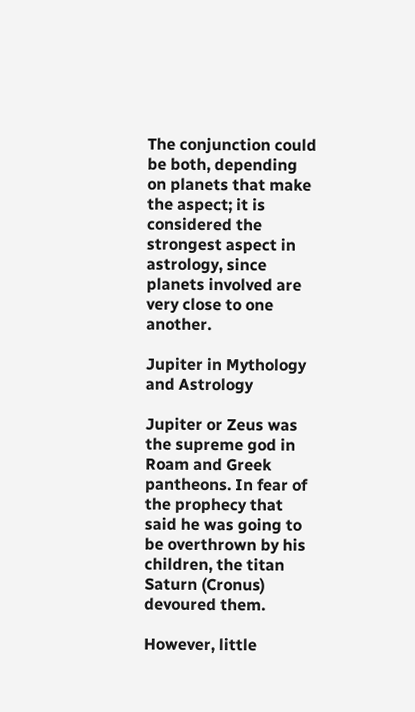The conjunction could be both, depending on planets that make the aspect; it is considered the strongest aspect in astrology, since planets involved are very close to one another.

Jupiter in Mythology and Astrology

Jupiter or Zeus was the supreme god in Roam and Greek pantheons. In fear of the prophecy that said he was going to be overthrown by his children, the titan Saturn (Cronus) devoured them.

However, little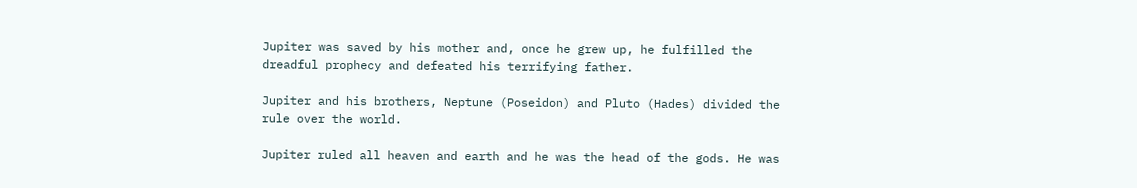Jupiter was saved by his mother and, once he grew up, he fulfilled the dreadful prophecy and defeated his terrifying father.

Jupiter and his brothers, Neptune (Poseidon) and Pluto (Hades) divided the rule over the world.

Jupiter ruled all heaven and earth and he was the head of the gods. He was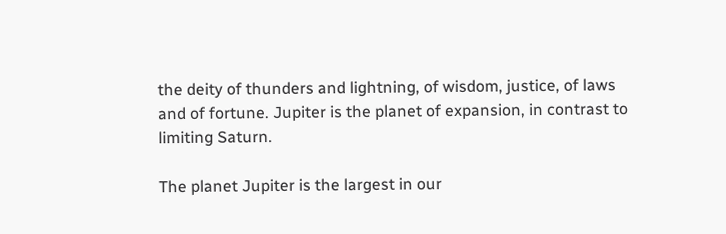the deity of thunders and lightning, of wisdom, justice, of laws and of fortune. Jupiter is the planet of expansion, in contrast to limiting Saturn.

The planet Jupiter is the largest in our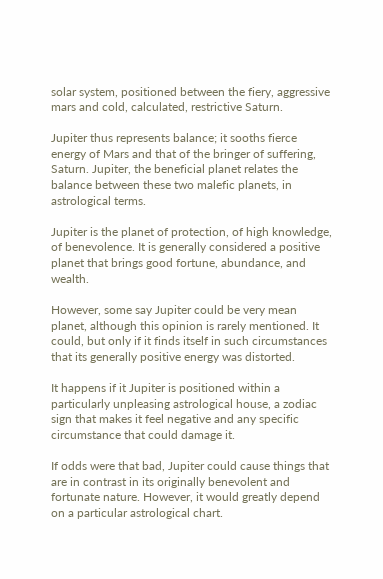solar system, positioned between the fiery, aggressive mars and cold, calculated, restrictive Saturn.

Jupiter thus represents balance; it sooths fierce energy of Mars and that of the bringer of suffering, Saturn. Jupiter, the beneficial planet relates the balance between these two malefic planets, in astrological terms.

Jupiter is the planet of protection, of high knowledge, of benevolence. It is generally considered a positive planet that brings good fortune, abundance, and wealth.

However, some say Jupiter could be very mean planet, although this opinion is rarely mentioned. It could, but only if it finds itself in such circumstances that its generally positive energy was distorted.

It happens if it Jupiter is positioned within a particularly unpleasing astrological house, a zodiac sign that makes it feel negative and any specific circumstance that could damage it.

If odds were that bad, Jupiter could cause things that are in contrast in its originally benevolent and fortunate nature. However, it would greatly depend on a particular astrological chart.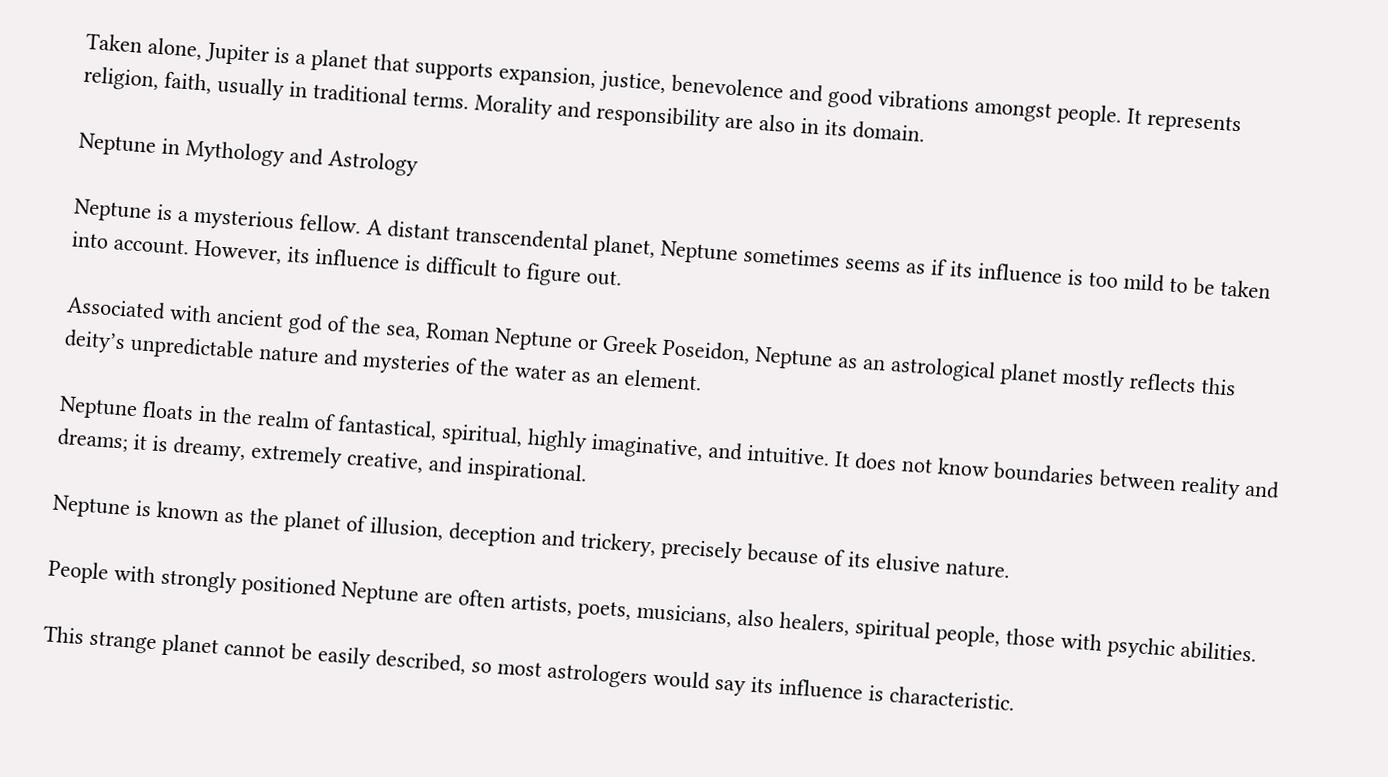Taken alone, Jupiter is a planet that supports expansion, justice, benevolence and good vibrations amongst people. It represents religion, faith, usually in traditional terms. Morality and responsibility are also in its domain.

Neptune in Mythology and Astrology

Neptune is a mysterious fellow. A distant transcendental planet, Neptune sometimes seems as if its influence is too mild to be taken into account. However, its influence is difficult to figure out.

Associated with ancient god of the sea, Roman Neptune or Greek Poseidon, Neptune as an astrological planet mostly reflects this deity’s unpredictable nature and mysteries of the water as an element.

Neptune floats in the realm of fantastical, spiritual, highly imaginative, and intuitive. It does not know boundaries between reality and dreams; it is dreamy, extremely creative, and inspirational.

Neptune is known as the planet of illusion, deception and trickery, precisely because of its elusive nature.

People with strongly positioned Neptune are often artists, poets, musicians, also healers, spiritual people, those with psychic abilities.

This strange planet cannot be easily described, so most astrologers would say its influence is characteristic.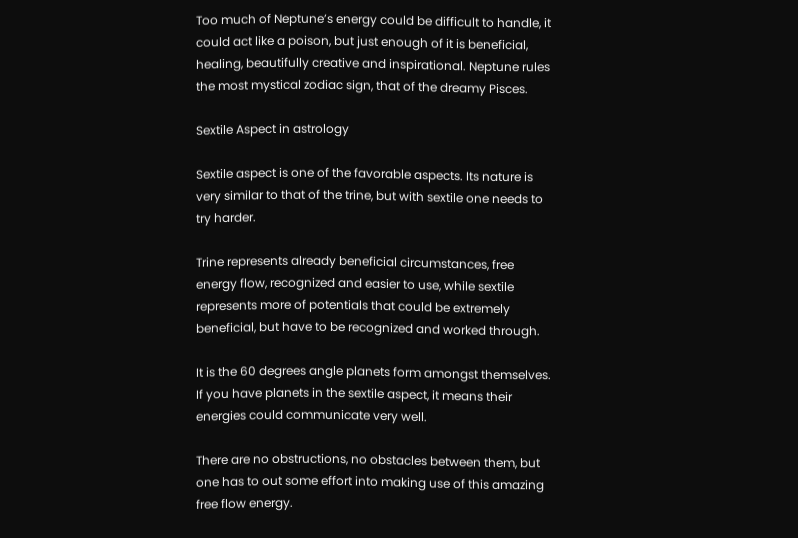Too much of Neptune’s energy could be difficult to handle, it could act like a poison, but just enough of it is beneficial, healing, beautifully creative and inspirational. Neptune rules the most mystical zodiac sign, that of the dreamy Pisces.

Sextile Aspect in astrology

Sextile aspect is one of the favorable aspects. Its nature is very similar to that of the trine, but with sextile one needs to try harder.

Trine represents already beneficial circumstances, free energy flow, recognized and easier to use, while sextile represents more of potentials that could be extremely beneficial, but have to be recognized and worked through.

It is the 60 degrees angle planets form amongst themselves. If you have planets in the sextile aspect, it means their energies could communicate very well.

There are no obstructions, no obstacles between them, but one has to out some effort into making use of this amazing free flow energy.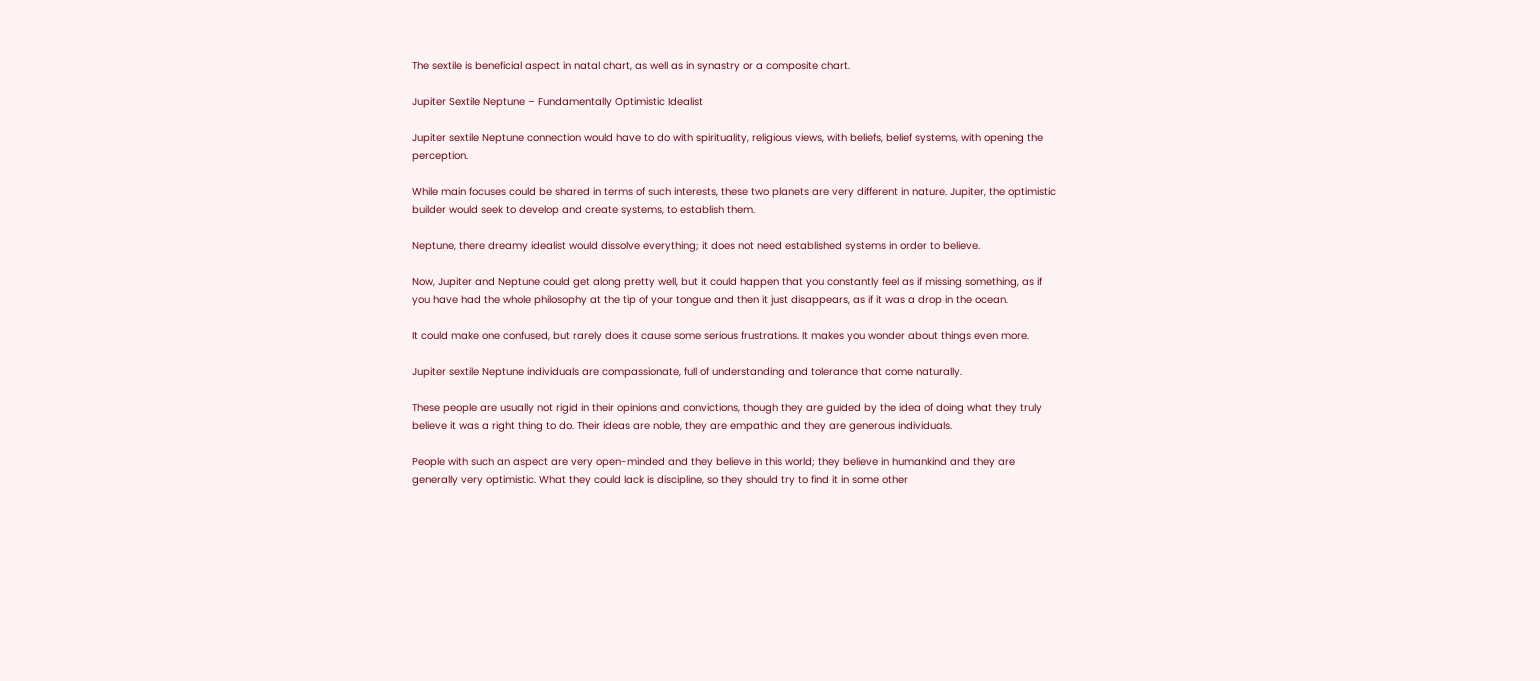The sextile is beneficial aspect in natal chart, as well as in synastry or a composite chart.

Jupiter Sextile Neptune – Fundamentally Optimistic Idealist

Jupiter sextile Neptune connection would have to do with spirituality, religious views, with beliefs, belief systems, with opening the perception.

While main focuses could be shared in terms of such interests, these two planets are very different in nature. Jupiter, the optimistic builder would seek to develop and create systems, to establish them.

Neptune, there dreamy idealist would dissolve everything; it does not need established systems in order to believe.

Now, Jupiter and Neptune could get along pretty well, but it could happen that you constantly feel as if missing something, as if you have had the whole philosophy at the tip of your tongue and then it just disappears, as if it was a drop in the ocean.

It could make one confused, but rarely does it cause some serious frustrations. It makes you wonder about things even more.

Jupiter sextile Neptune individuals are compassionate, full of understanding and tolerance that come naturally.

These people are usually not rigid in their opinions and convictions, though they are guided by the idea of doing what they truly believe it was a right thing to do. Their ideas are noble, they are empathic and they are generous individuals.

People with such an aspect are very open-minded and they believe in this world; they believe in humankind and they are generally very optimistic. What they could lack is discipline, so they should try to find it in some other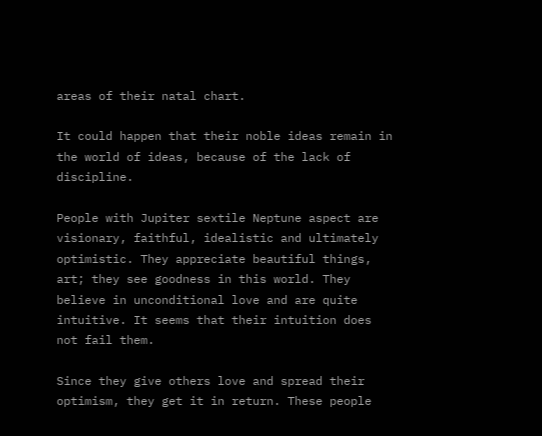areas of their natal chart.

It could happen that their noble ideas remain in the world of ideas, because of the lack of discipline.

People with Jupiter sextile Neptune aspect are visionary, faithful, idealistic and ultimately optimistic. They appreciate beautiful things, art; they see goodness in this world. They believe in unconditional love and are quite intuitive. It seems that their intuition does not fail them.

Since they give others love and spread their optimism, they get it in return. These people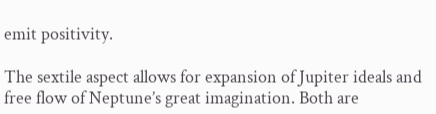emit positivity.

The sextile aspect allows for expansion of Jupiter ideals and free flow of Neptune’s great imagination. Both are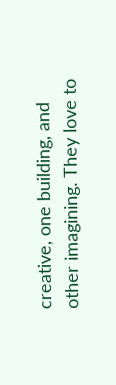creative, one building, and other imagining. They love to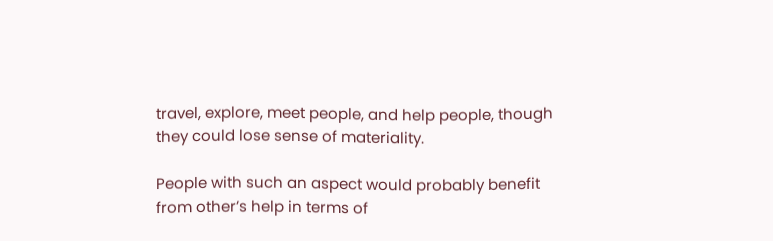travel, explore, meet people, and help people, though they could lose sense of materiality.

People with such an aspect would probably benefit from other’s help in terms of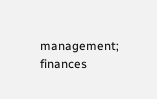management; finances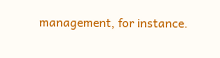management, for instance.